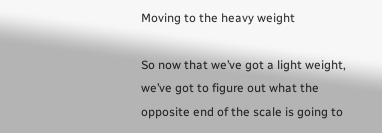Moving to the heavy weight

So now that we’ve got a light weight, we’ve got to figure out what the opposite end of the scale is going to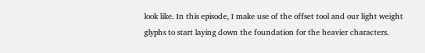look like. In this episode, I make use of the offset tool and our light weight glyphs to start laying down the foundation for the heavier characters.